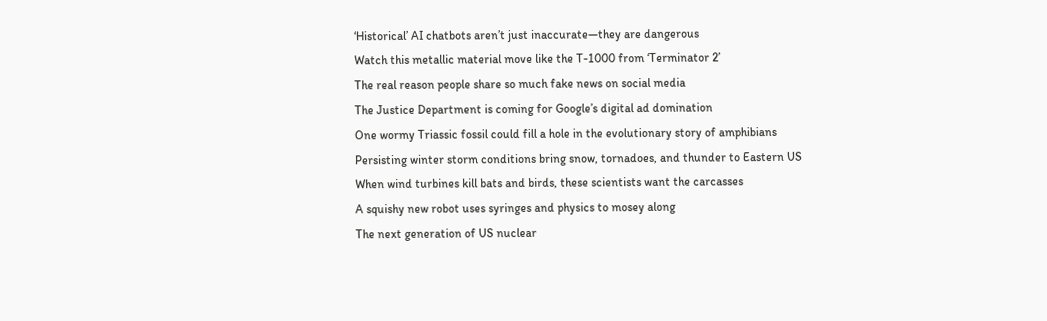‘Historical’ AI chatbots aren’t just inaccurate—they are dangerous
Watch this metallic material move like the T-1000 from ‘Terminator 2’
The real reason people share so much fake news on social media
The Justice Department is coming for Google’s digital ad domination
One wormy Triassic fossil could fill a hole in the evolutionary story of amphibians
Persisting winter storm conditions bring snow, tornadoes, and thunder to Eastern US
When wind turbines kill bats and birds, these scientists want the carcasses
A squishy new robot uses syringes and physics to mosey along
The next generation of US nuclear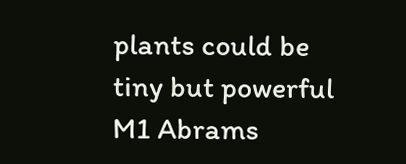plants could be tiny but powerful
M1 Abrams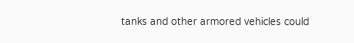tanks and other armored vehicles could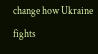change how Ukraine fights